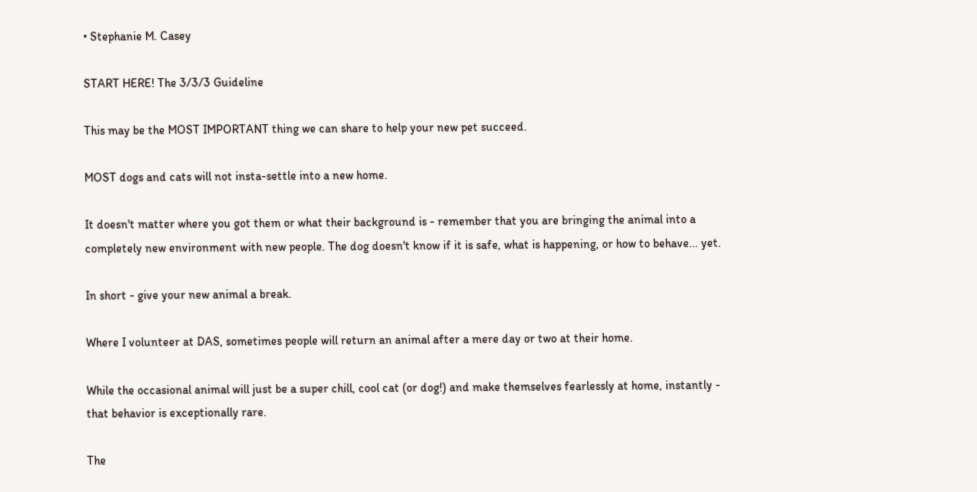• Stephanie M. Casey

START HERE! The 3/3/3 Guideline

This may be the MOST IMPORTANT thing we can share to help your new pet succeed.

MOST dogs and cats will not insta-settle into a new home.

It doesn't matter where you got them or what their background is - remember that you are bringing the animal into a completely new environment with new people. The dog doesn't know if it is safe, what is happening, or how to behave... yet.

In short - give your new animal a break.

Where I volunteer at DAS, sometimes people will return an animal after a mere day or two at their home.

While the occasional animal will just be a super chill, cool cat (or dog!) and make themselves fearlessly at home, instantly - that behavior is exceptionally rare.

The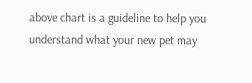above chart is a guideline to help you understand what your new pet may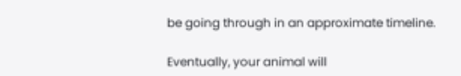be going through in an approximate timeline.

Eventually, your animal will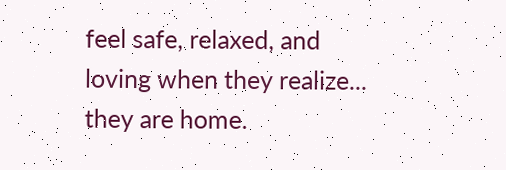feel safe, relaxed, and loving when they realize... they are home.